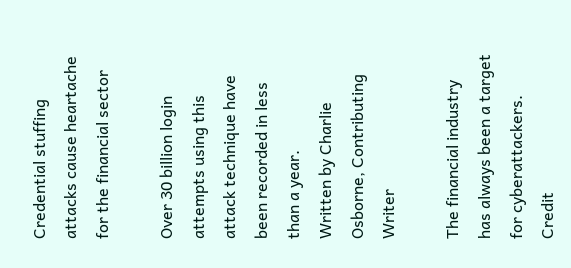Credential stuffing attacks cause heartache for the financial sector

Over 30 billion login attempts using this attack technique have been recorded in less than a year.
Written by Charlie Osborne, Contributing Writer

The financial industry has always been a target for cyberattackers. Credit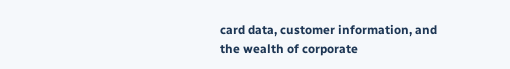card data, customer information, and the wealth of corporate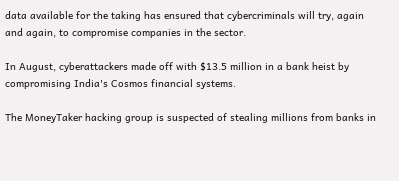data available for the taking has ensured that cybercriminals will try, again and again, to compromise companies in the sector.

In August, cyberattackers made off with $13.5 million in a bank heist by compromising India's Cosmos financial systems.

The MoneyTaker hacking group is suspected of stealing millions from banks in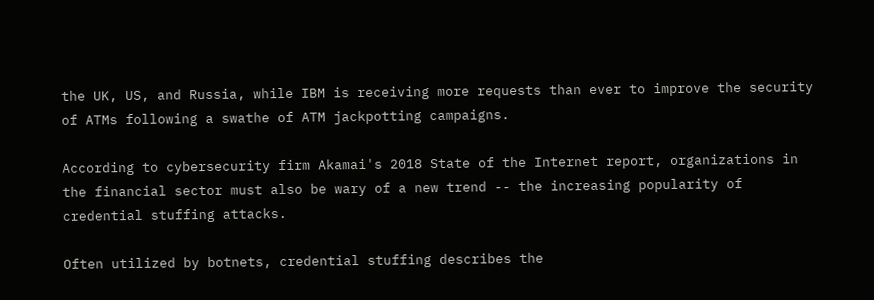the UK, US, and Russia, while IBM is receiving more requests than ever to improve the security of ATMs following a swathe of ATM jackpotting campaigns.

According to cybersecurity firm Akamai's 2018 State of the Internet report, organizations in the financial sector must also be wary of a new trend -- the increasing popularity of credential stuffing attacks.

Often utilized by botnets, credential stuffing describes the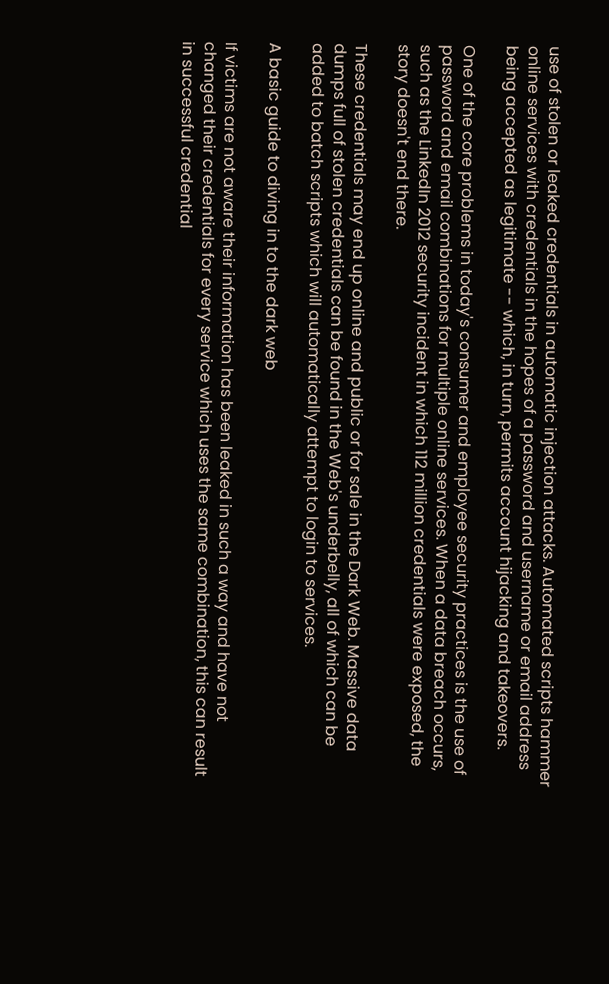use of stolen or leaked credentials in automatic injection attacks. Automated scripts hammer online services with credentials in the hopes of a password and username or email address being accepted as legitimate -- which, in turn, permits account hijacking and takeovers.

One of the core problems in today's consumer and employee security practices is the use of password and email combinations for multiple online services. When a data breach occurs, such as the LinkedIn 2012 security incident in which 112 million credentials were exposed, the story doesn't end there.

These credentials may end up online and public or for sale in the Dark Web. Massive data dumps full of stolen credentials can be found in the Web's underbelly, all of which can be added to batch scripts which will automatically attempt to login to services.

A basic guide to diving in to the dark web

If victims are not aware their information has been leaked in such a way and have not changed their credentials for every service which uses the same combination, this can result in successful credential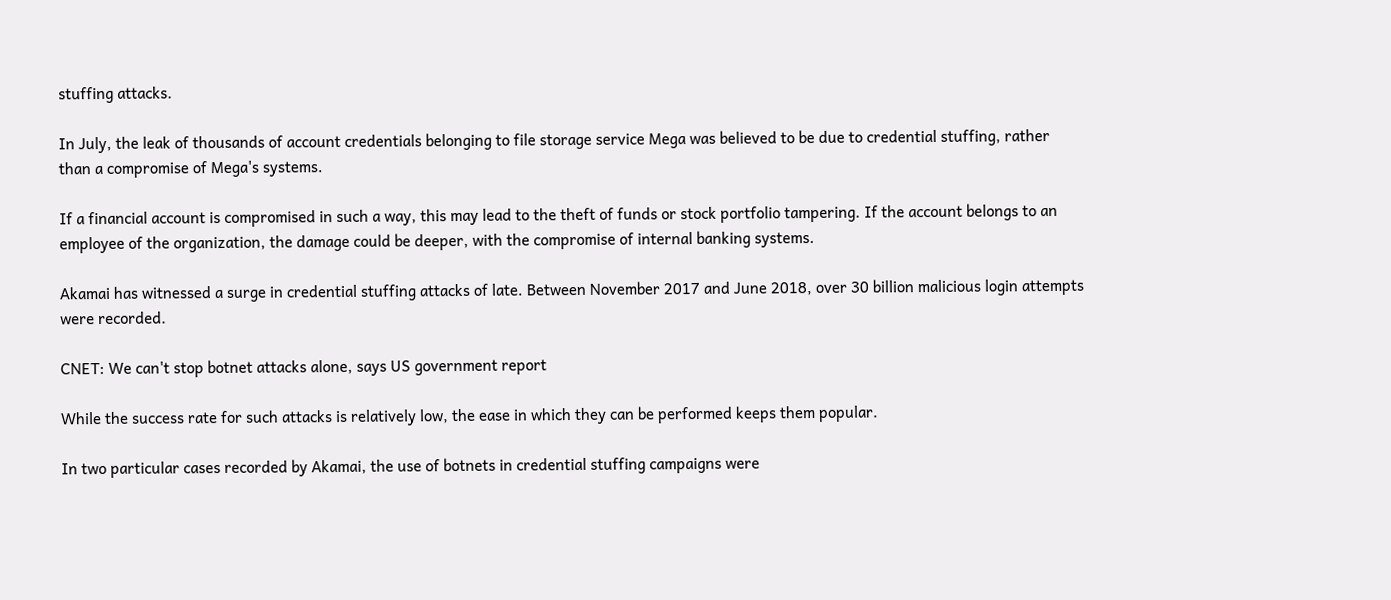stuffing attacks.

In July, the leak of thousands of account credentials belonging to file storage service Mega was believed to be due to credential stuffing, rather than a compromise of Mega's systems.

If a financial account is compromised in such a way, this may lead to the theft of funds or stock portfolio tampering. If the account belongs to an employee of the organization, the damage could be deeper, with the compromise of internal banking systems.

Akamai has witnessed a surge in credential stuffing attacks of late. Between November 2017 and June 2018, over 30 billion malicious login attempts were recorded.

CNET: We can't stop botnet attacks alone, says US government report

While the success rate for such attacks is relatively low, the ease in which they can be performed keeps them popular.

In two particular cases recorded by Akamai, the use of botnets in credential stuffing campaigns were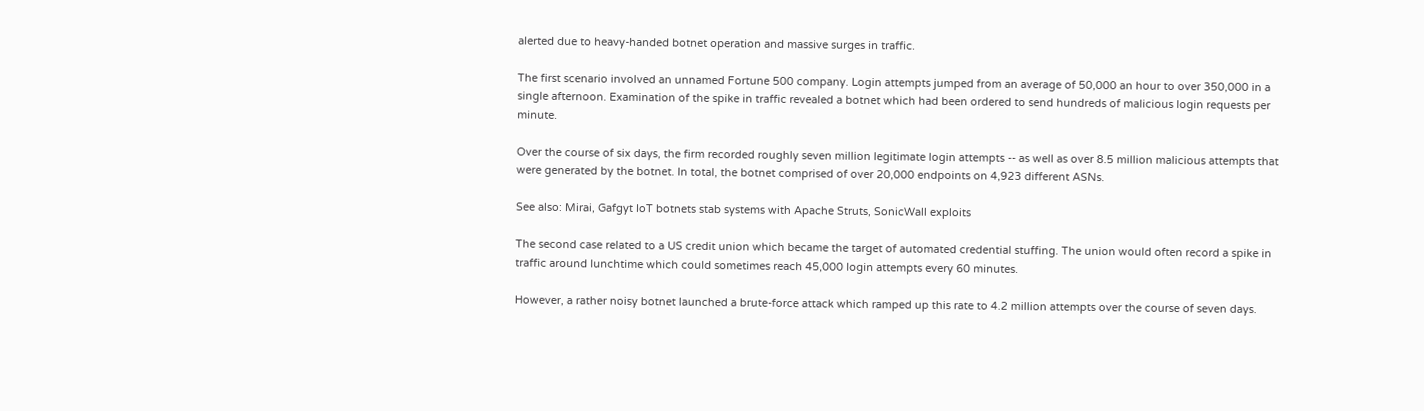alerted due to heavy-handed botnet operation and massive surges in traffic.

The first scenario involved an unnamed Fortune 500 company. Login attempts jumped from an average of 50,000 an hour to over 350,000 in a single afternoon. Examination of the spike in traffic revealed a botnet which had been ordered to send hundreds of malicious login requests per minute.

Over the course of six days, the firm recorded roughly seven million legitimate login attempts -- as well as over 8.5 million malicious attempts that were generated by the botnet. In total, the botnet comprised of over 20,000 endpoints on 4,923 different ASNs.

See also: Mirai, Gafgyt IoT botnets stab systems with Apache Struts, SonicWall exploits

The second case related to a US credit union which became the target of automated credential stuffing. The union would often record a spike in traffic around lunchtime which could sometimes reach 45,000 login attempts every 60 minutes.

However, a rather noisy botnet launched a brute-force attack which ramped up this rate to 4.2 million attempts over the course of seven days.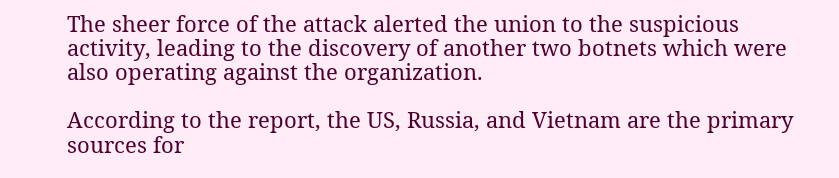The sheer force of the attack alerted the union to the suspicious activity, leading to the discovery of another two botnets which were also operating against the organization.

According to the report, the US, Russia, and Vietnam are the primary sources for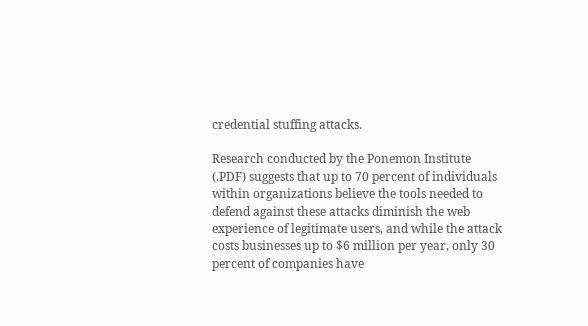credential stuffing attacks.

Research conducted by the Ponemon Institute (.PDF) suggests that up to 70 percent of individuals within organizations believe the tools needed to defend against these attacks diminish the web experience of legitimate users, and while the attack costs businesses up to $6 million per year, only 30 percent of companies have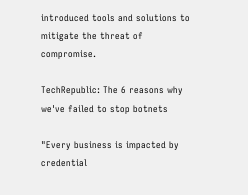introduced tools and solutions to mitigate the threat of compromise.

TechRepublic: The 6 reasons why we've failed to stop botnets

"Every business is impacted by credential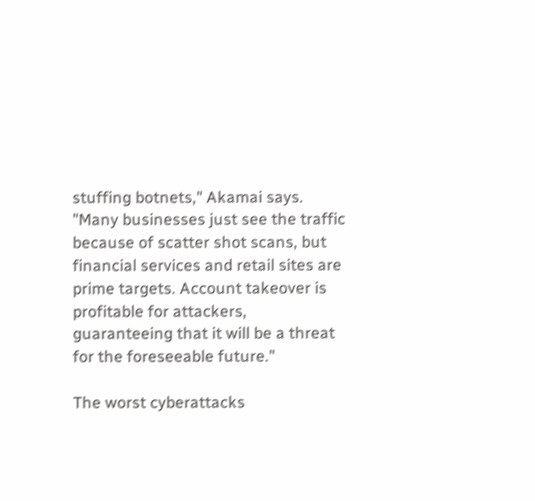stuffing botnets," Akamai says. "Many businesses just see the traffic because of scatter shot scans, but financial services and retail sites are prime targets. Account takeover is profitable for attackers, guaranteeing that it will be a threat for the foreseeable future."

The worst cyberattacks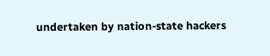undertaken by nation-state hackers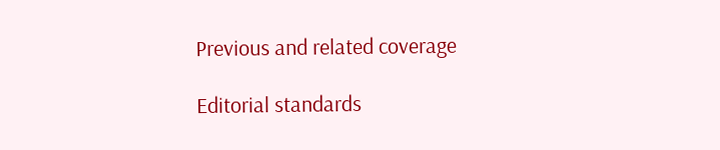Previous and related coverage

Editorial standards